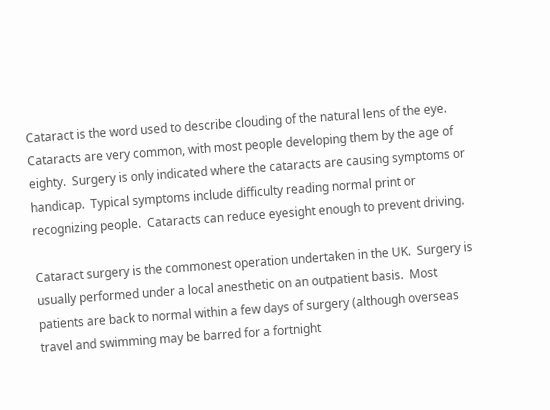Cataract is the word used to describe clouding of the natural lens of the eye.  Cataracts are very common, with most people developing them by the age of eighty.  Surgery is only indicated where the cataracts are causing symptoms or handicap.  Typical symptoms include difficulty reading normal print or recognizing people.  Cataracts can reduce eyesight enough to prevent driving.

Cataract surgery is the commonest operation undertaken in the UK.  Surgery is usually performed under a local anesthetic on an outpatient basis.  Most patients are back to normal within a few days of surgery (although overseas travel and swimming may be barred for a fortnight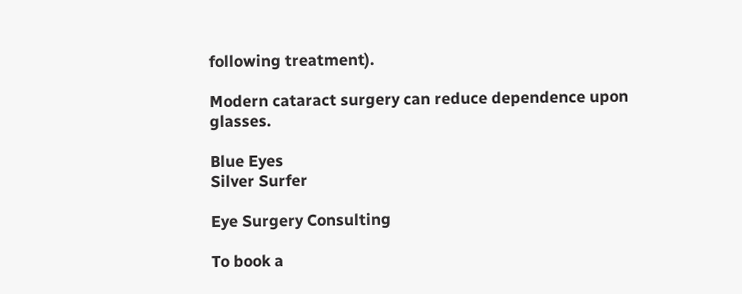following treatment).

Modern cataract surgery can reduce dependence upon glasses.

Blue Eyes
Silver Surfer

Eye Surgery Consulting

To book a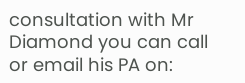consultation with Mr Diamond you can call or email his PA on: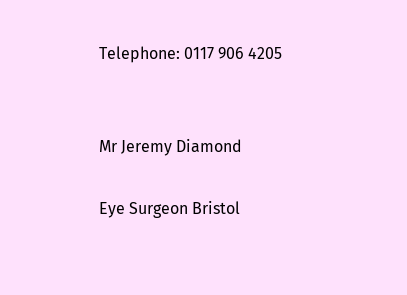Telephone: 0117 906 4205


Mr Jeremy Diamond

Eye Surgeon Bristol